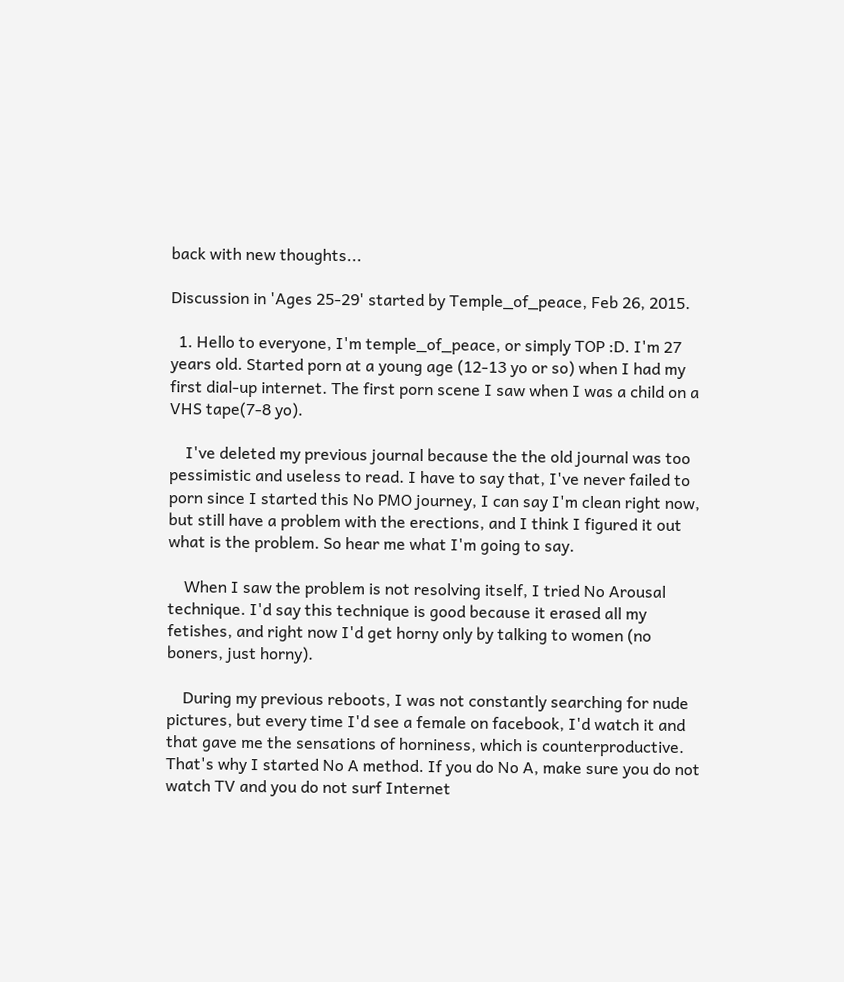back with new thoughts...

Discussion in 'Ages 25-29' started by Temple_of_peace, Feb 26, 2015.

  1. Hello to everyone, I'm temple_of_peace, or simply TOP :D. I'm 27 years old. Started porn at a young age (12-13 yo or so) when I had my first dial-up internet. The first porn scene I saw when I was a child on a VHS tape(7-8 yo).

    I've deleted my previous journal because the the old journal was too pessimistic and useless to read. I have to say that, I've never failed to porn since I started this No PMO journey, I can say I'm clean right now, but still have a problem with the erections, and I think I figured it out what is the problem. So hear me what I'm going to say.

    When I saw the problem is not resolving itself, I tried No Arousal technique. I'd say this technique is good because it erased all my fetishes, and right now I'd get horny only by talking to women (no boners, just horny).

    During my previous reboots, I was not constantly searching for nude pictures, but every time I'd see a female on facebook, I'd watch it and that gave me the sensations of horniness, which is counterproductive. That's why I started No A method. If you do No A, make sure you do not watch TV and you do not surf Internet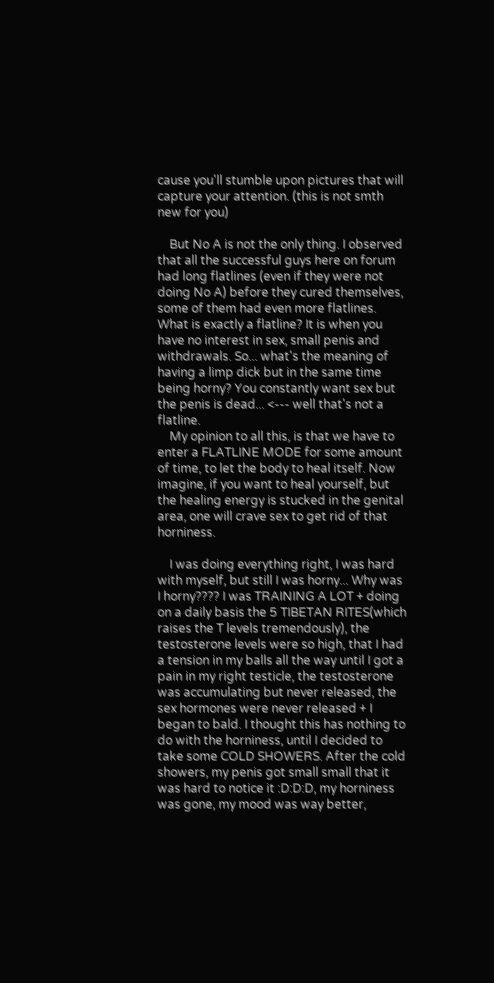cause you'll stumble upon pictures that will capture your attention. (this is not smth new for you)

    But No A is not the only thing. I observed that all the successful guys here on forum had long flatlines (even if they were not doing No A) before they cured themselves, some of them had even more flatlines. What is exactly a flatline? It is when you have no interest in sex, small penis and withdrawals. So... what's the meaning of having a limp dick but in the same time being horny? You constantly want sex but the penis is dead... <--- well that's not a flatline.
    My opinion to all this, is that we have to enter a FLATLINE MODE for some amount of time, to let the body to heal itself. Now imagine, if you want to heal yourself, but the healing energy is stucked in the genital area, one will crave sex to get rid of that horniness.

    I was doing everything right, I was hard with myself, but still I was horny... Why was I horny???? I was TRAINING A LOT + doing on a daily basis the 5 TIBETAN RITES(which raises the T levels tremendously), the testosterone levels were so high, that I had a tension in my balls all the way until I got a pain in my right testicle, the testosterone was accumulating but never released, the sex hormones were never released + I began to bald. I thought this has nothing to do with the horniness, until I decided to take some COLD SHOWERS. After the cold showers, my penis got small small that it was hard to notice it :D:D:D, my horniness was gone, my mood was way better,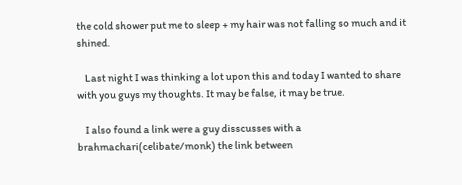the cold shower put me to sleep + my hair was not falling so much and it shined.

    Last night I was thinking a lot upon this and today I wanted to share with you guys my thoughts. It may be false, it may be true.

    I also found a link were a guy disscusses with a brahmachari(celibate/monk) the link between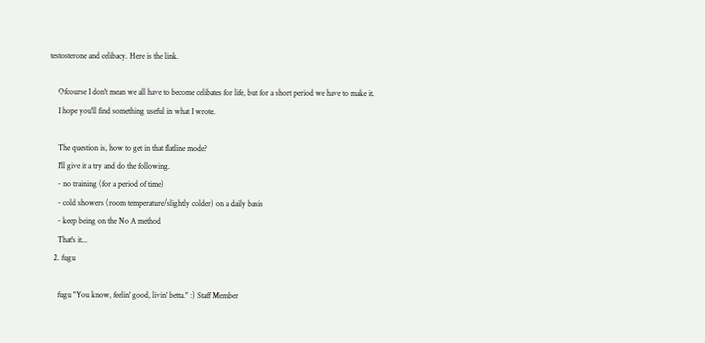testosterone and celibacy. Here is the link.

    Ofcourse I don't mean we all have to become celibates for life, but for a short period we have to make it.
    I hope you'll find something useful in what I wrote.

    The question is, how to get in that flatline mode?
    I'll give it a try and do the following.
    - no training (for a period of time)
    - cold showers (room temperature/slightly colder) on a daily basis
    - keep being on the No A method
    That's it...
  2. fugu

    fugu "You know, feelin' good, livin' betta." :) Staff Member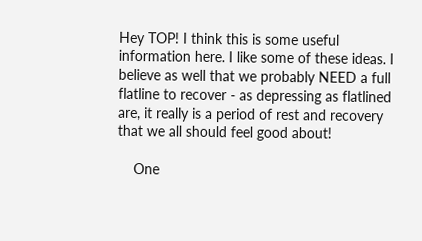Hey TOP! I think this is some useful information here. I like some of these ideas. I believe as well that we probably NEED a full flatline to recover - as depressing as flatlined are, it really is a period of rest and recovery that we all should feel good about!

    One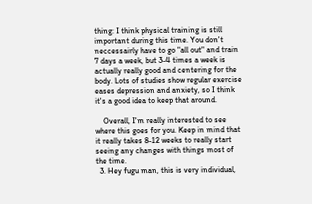thing: I think physical training is still important during this time. You don't neccessairly have to go "all out" and train 7 days a week, but 3-4 times a week is actually really good and centering for the body. Lots of studies show regular exercise eases depression and anxiety, so I think it's a good idea to keep that around.

    Overall, I'm really interested to see where this goes for you. Keep in mind that it really takes 8-12 weeks to really start seeing any changes with things most of the time.
  3. Hey fugu man, this is very individual,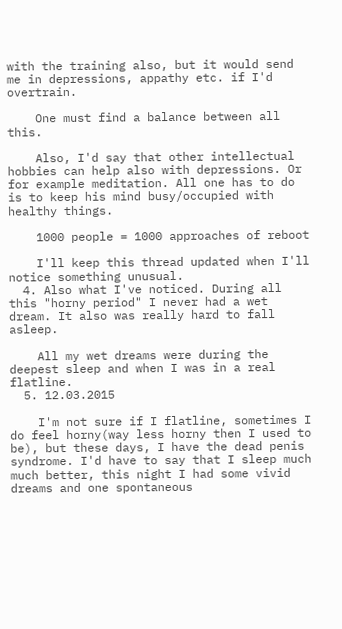with the training also, but it would send me in depressions, appathy etc. if I'd overtrain.

    One must find a balance between all this.

    Also, I'd say that other intellectual hobbies can help also with depressions. Or for example meditation. All one has to do is to keep his mind busy/occupied with healthy things.

    1000 people = 1000 approaches of reboot

    I'll keep this thread updated when I'll notice something unusual.
  4. Also what I've noticed. During all this "horny period" I never had a wet dream. It also was really hard to fall asleep.

    All my wet dreams were during the deepest sleep and when I was in a real flatline.
  5. 12.03.2015

    I'm not sure if I flatline, sometimes I do feel horny(way less horny then I used to be), but these days, I have the dead penis syndrome. I'd have to say that I sleep much much better, this night I had some vivid dreams and one spontaneous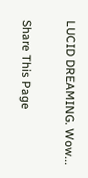LUCID DREAMING. Wow...

Share This Page